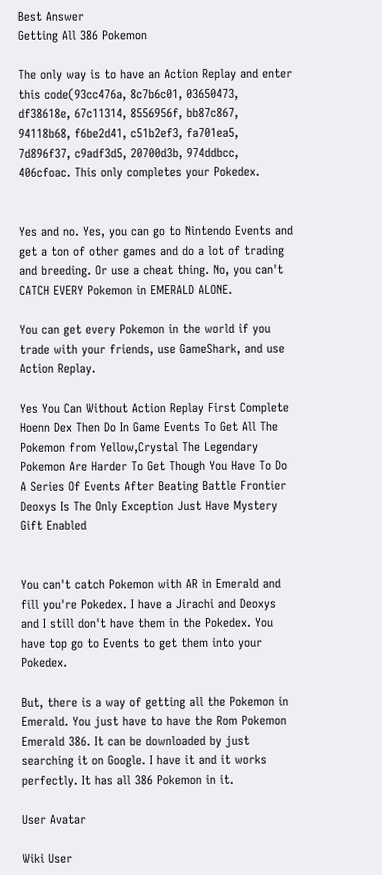Best Answer
Getting All 386 Pokemon

The only way is to have an Action Replay and enter this code(93cc476a, 8c7b6c01, 03650473, df38618e, 67c11314, 8556956f, bb87c867, 94118b68, f6be2d41, c51b2ef3, fa701ea5, 7d896f37, c9adf3d5, 20700d3b, 974ddbcc, 406cfoac. This only completes your Pokedex.


Yes and no. Yes, you can go to Nintendo Events and get a ton of other games and do a lot of trading and breeding. Or use a cheat thing. No, you can't CATCH EVERY Pokemon in EMERALD ALONE.

You can get every Pokemon in the world if you trade with your friends, use GameShark, and use Action Replay.

Yes You Can Without Action Replay First Complete Hoenn Dex Then Do In Game Events To Get All The Pokemon from Yellow,Crystal The Legendary Pokemon Are Harder To Get Though You Have To Do A Series Of Events After Beating Battle Frontier Deoxys Is The Only Exception Just Have Mystery Gift Enabled


You can't catch Pokemon with AR in Emerald and fill you're Pokedex. I have a Jirachi and Deoxys and I still don't have them in the Pokedex. You have top go to Events to get them into your Pokedex.

But, there is a way of getting all the Pokemon in Emerald. You just have to have the Rom Pokemon Emerald 386. It can be downloaded by just searching it on Google. I have it and it works perfectly. It has all 386 Pokemon in it.

User Avatar

Wiki User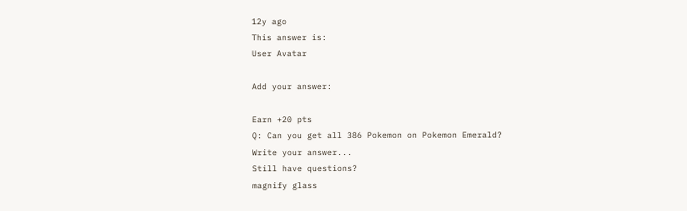12y ago
This answer is:
User Avatar

Add your answer:

Earn +20 pts
Q: Can you get all 386 Pokemon on Pokemon Emerald?
Write your answer...
Still have questions?
magnify glass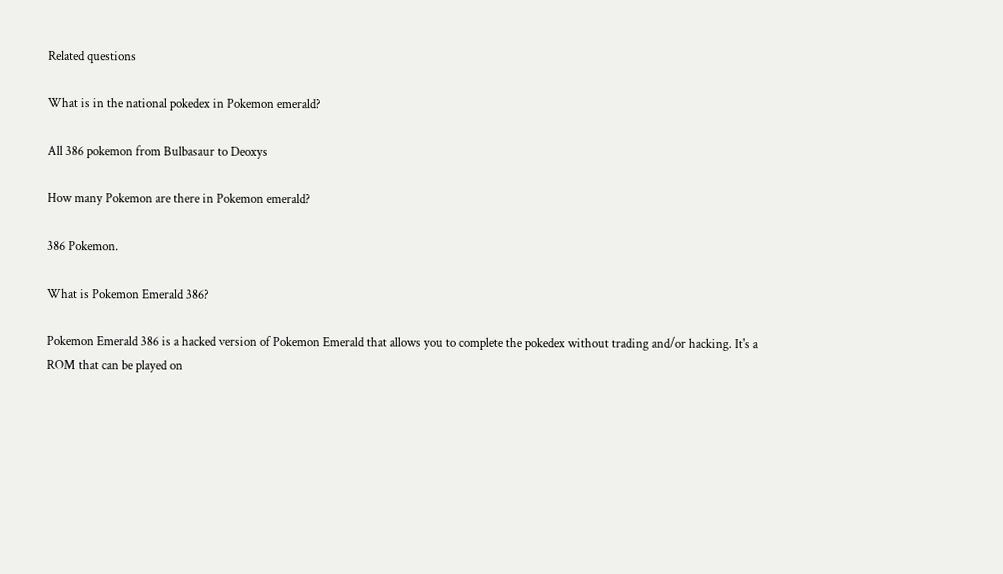Related questions

What is in the national pokedex in Pokemon emerald?

All 386 pokemon from Bulbasaur to Deoxys

How many Pokemon are there in Pokemon emerald?

386 Pokemon.

What is Pokemon Emerald 386?

Pokemon Emerald 386 is a hacked version of Pokemon Emerald that allows you to complete the pokedex without trading and/or hacking. It's a ROM that can be played on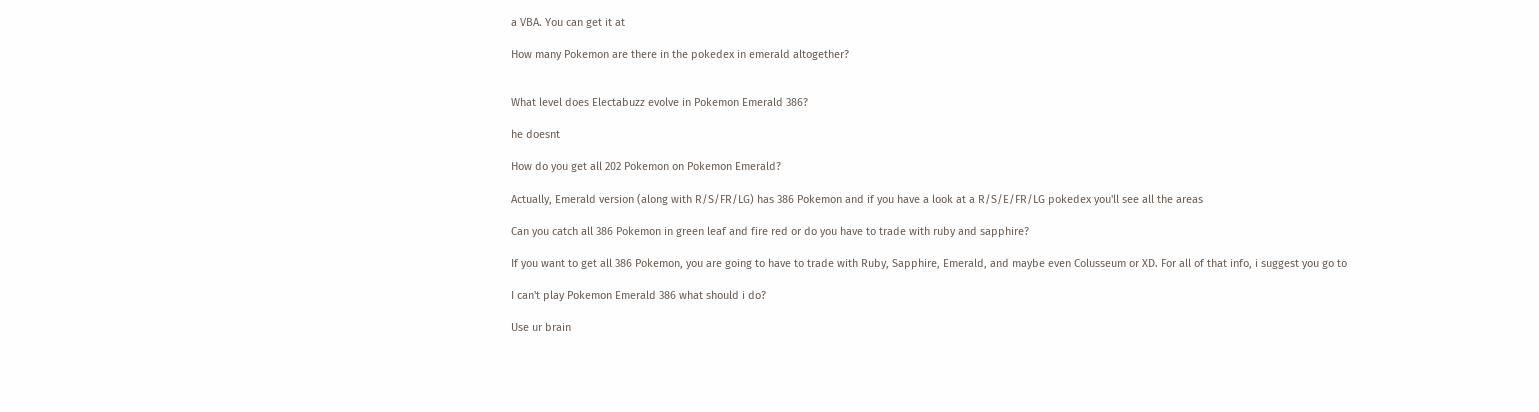a VBA. You can get it at

How many Pokemon are there in the pokedex in emerald altogether?


What level does Electabuzz evolve in Pokemon Emerald 386?

he doesnt

How do you get all 202 Pokemon on Pokemon Emerald?

Actually, Emerald version (along with R/S/FR/LG) has 386 Pokemon and if you have a look at a R/S/E/FR/LG pokedex you'll see all the areas

Can you catch all 386 Pokemon in green leaf and fire red or do you have to trade with ruby and sapphire?

If you want to get all 386 Pokemon, you are going to have to trade with Ruby, Sapphire, Emerald, and maybe even Colusseum or XD. For all of that info, i suggest you go to

I can't play Pokemon Emerald 386 what should i do?

Use ur brain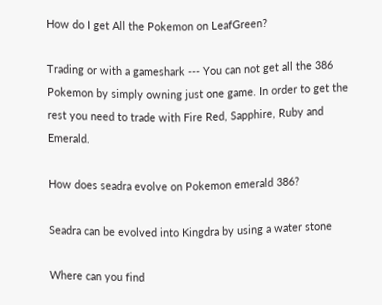How do I get All the Pokemon on LeafGreen?

Trading or with a gameshark --- You can not get all the 386 Pokemon by simply owning just one game. In order to get the rest you need to trade with Fire Red, Sapphire, Ruby and Emerald.

How does seadra evolve on Pokemon emerald 386?

Seadra can be evolved into Kingdra by using a water stone

Where can you find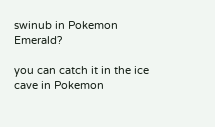swinub in Pokemon Emerald?

you can catch it in the ice cave in Pokemon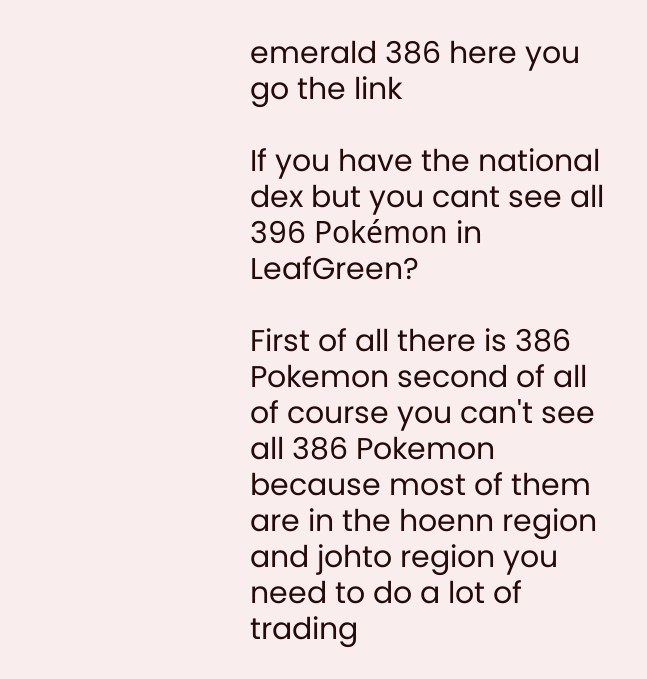emerald 386 here you go the link

If you have the national dex but you cant see all 396 Pokémon in LeafGreen?

First of all there is 386 Pokemon second of all of course you can't see all 386 Pokemon because most of them are in the hoenn region and johto region you need to do a lot of trading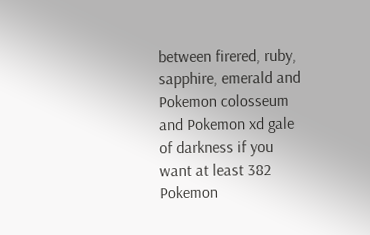between firered, ruby, sapphire, emerald and Pokemon colosseum and Pokemon xd gale of darkness if you want at least 382 Pokemon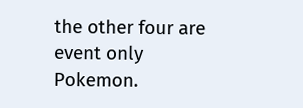the other four are event only Pokemon.